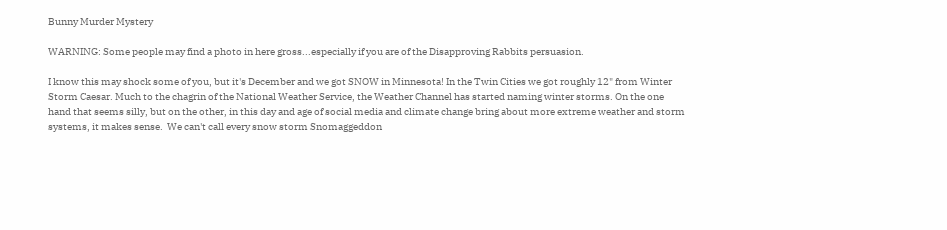Bunny Murder Mystery

WARNING: Some people may find a photo in here gross...especially if you are of the Disapproving Rabbits persuasion.

I know this may shock some of you, but it's December and we got SNOW in Minnesota! In the Twin Cities we got roughly 12" from Winter Storm Caesar. Much to the chagrin of the National Weather Service, the Weather Channel has started naming winter storms. On the one hand that seems silly, but on the other, in this day and age of social media and climate change bring about more extreme weather and storm systems, it makes sense.  We can't call every snow storm Snomaggeddon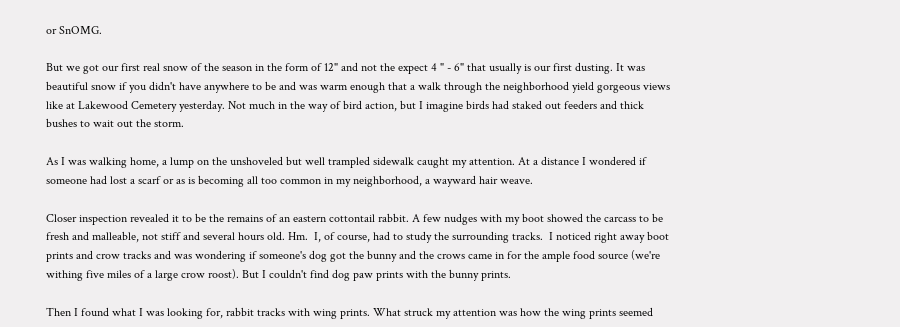or SnOMG.

But we got our first real snow of the season in the form of 12" and not the expect 4 " - 6" that usually is our first dusting. It was beautiful snow if you didn't have anywhere to be and was warm enough that a walk through the neighborhood yield gorgeous views like at Lakewood Cemetery yesterday. Not much in the way of bird action, but I imagine birds had staked out feeders and thick bushes to wait out the storm.

As I was walking home, a lump on the unshoveled but well trampled sidewalk caught my attention. At a distance I wondered if someone had lost a scarf or as is becoming all too common in my neighborhood, a wayward hair weave.

Closer inspection revealed it to be the remains of an eastern cottontail rabbit. A few nudges with my boot showed the carcass to be fresh and malleable, not stiff and several hours old. Hm.  I, of course, had to study the surrounding tracks.  I noticed right away boot prints and crow tracks and was wondering if someone's dog got the bunny and the crows came in for the ample food source (we're withing five miles of a large crow roost). But I couldn't find dog paw prints with the bunny prints.

Then I found what I was looking for, rabbit tracks with wing prints. What struck my attention was how the wing prints seemed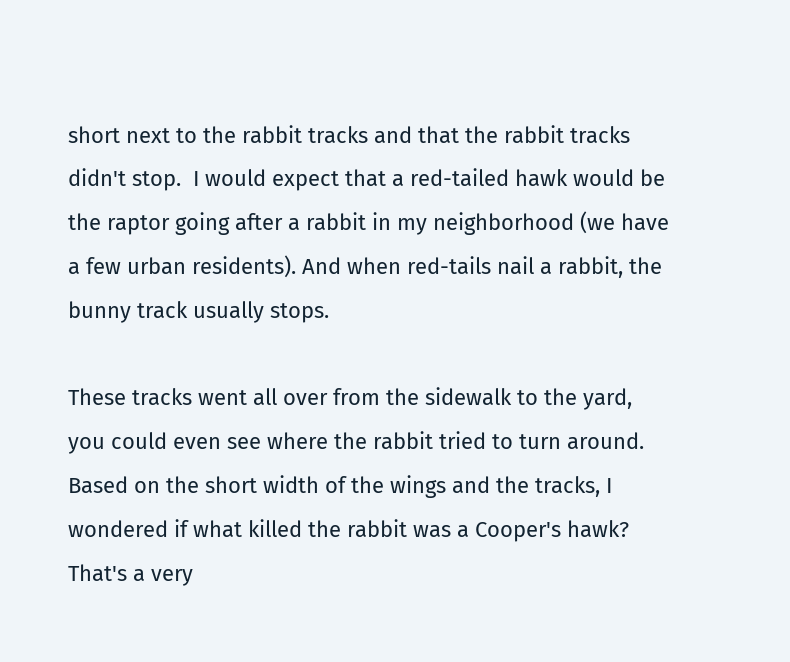short next to the rabbit tracks and that the rabbit tracks didn't stop.  I would expect that a red-tailed hawk would be the raptor going after a rabbit in my neighborhood (we have a few urban residents). And when red-tails nail a rabbit, the bunny track usually stops.

These tracks went all over from the sidewalk to the yard, you could even see where the rabbit tried to turn around.  Based on the short width of the wings and the tracks, I wondered if what killed the rabbit was a Cooper's hawk?  That's a very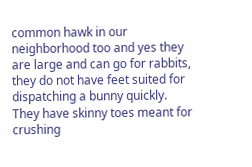common hawk in our neighborhood too and yes they are large and can go for rabbits, they do not have feet suited for dispatching a bunny quickly.  They have skinny toes meant for crushing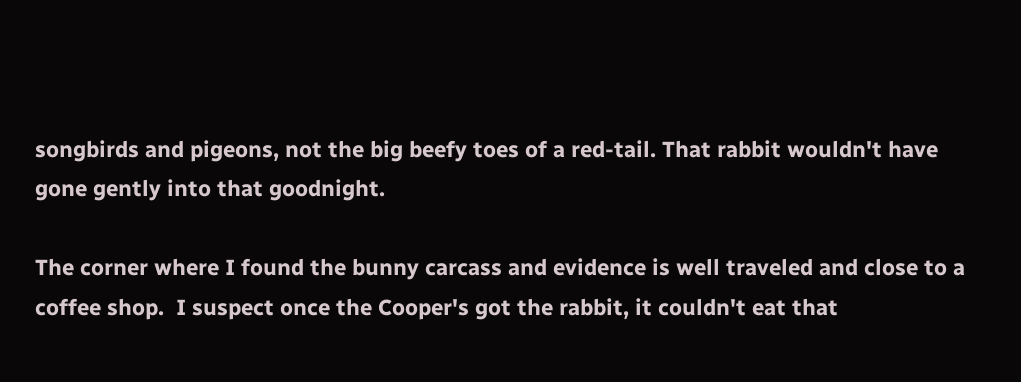songbirds and pigeons, not the big beefy toes of a red-tail. That rabbit wouldn't have gone gently into that goodnight.

The corner where I found the bunny carcass and evidence is well traveled and close to a coffee shop.  I suspect once the Cooper's got the rabbit, it couldn't eat that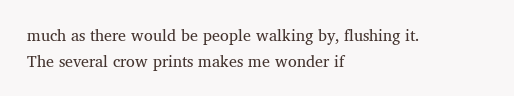much as there would be people walking by, flushing it.  The several crow prints makes me wonder if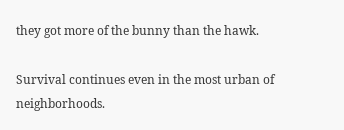they got more of the bunny than the hawk.

Survival continues even in the most urban of neighborhoods.